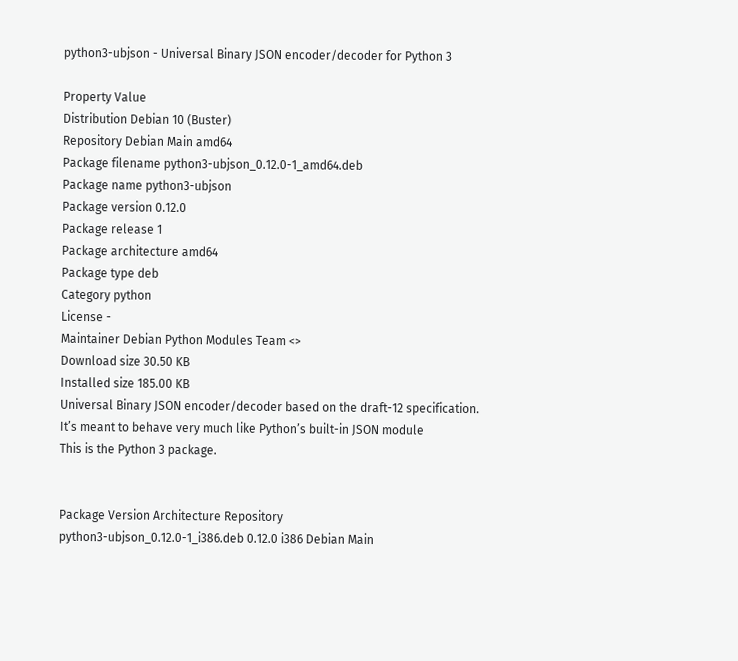python3-ubjson - Universal Binary JSON encoder/decoder for Python 3

Property Value
Distribution Debian 10 (Buster)
Repository Debian Main amd64
Package filename python3-ubjson_0.12.0-1_amd64.deb
Package name python3-ubjson
Package version 0.12.0
Package release 1
Package architecture amd64
Package type deb
Category python
License -
Maintainer Debian Python Modules Team <>
Download size 30.50 KB
Installed size 185.00 KB
Universal Binary JSON encoder/decoder based on the draft-12 specification.
It’s meant to behave very much like Python’s built-in JSON module
This is the Python 3 package.


Package Version Architecture Repository
python3-ubjson_0.12.0-1_i386.deb 0.12.0 i386 Debian Main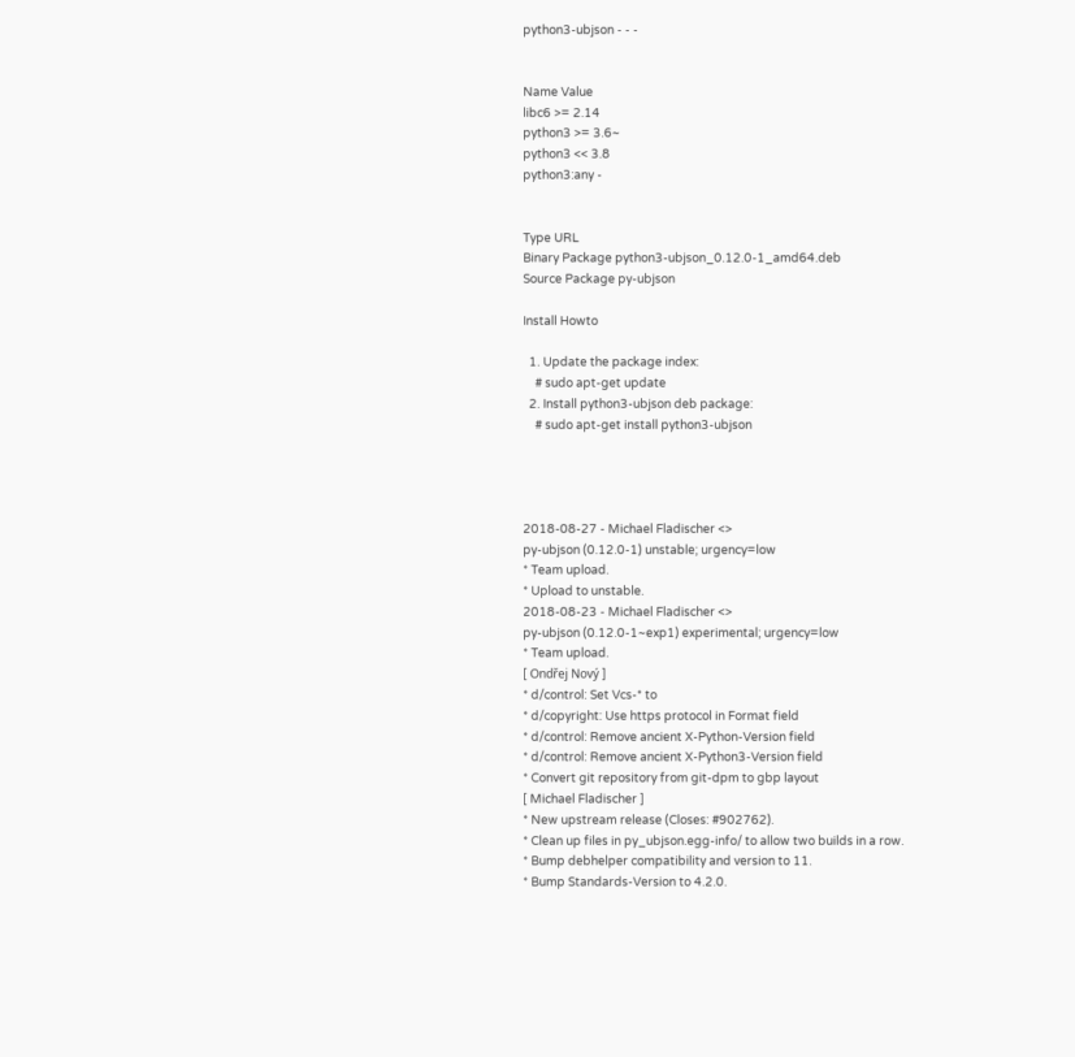python3-ubjson - - -


Name Value
libc6 >= 2.14
python3 >= 3.6~
python3 << 3.8
python3:any -


Type URL
Binary Package python3-ubjson_0.12.0-1_amd64.deb
Source Package py-ubjson

Install Howto

  1. Update the package index:
    # sudo apt-get update
  2. Install python3-ubjson deb package:
    # sudo apt-get install python3-ubjson




2018-08-27 - Michael Fladischer <>
py-ubjson (0.12.0-1) unstable; urgency=low
* Team upload.
* Upload to unstable.
2018-08-23 - Michael Fladischer <>
py-ubjson (0.12.0-1~exp1) experimental; urgency=low
* Team upload.
[ Ondřej Nový ]
* d/control: Set Vcs-* to
* d/copyright: Use https protocol in Format field
* d/control: Remove ancient X-Python-Version field
* d/control: Remove ancient X-Python3-Version field
* Convert git repository from git-dpm to gbp layout
[ Michael Fladischer ]
* New upstream release (Closes: #902762).
* Clean up files in py_ubjson.egg-info/ to allow two builds in a row.
* Bump debhelper compatibility and version to 11.
* Bump Standards-Version to 4.2.0.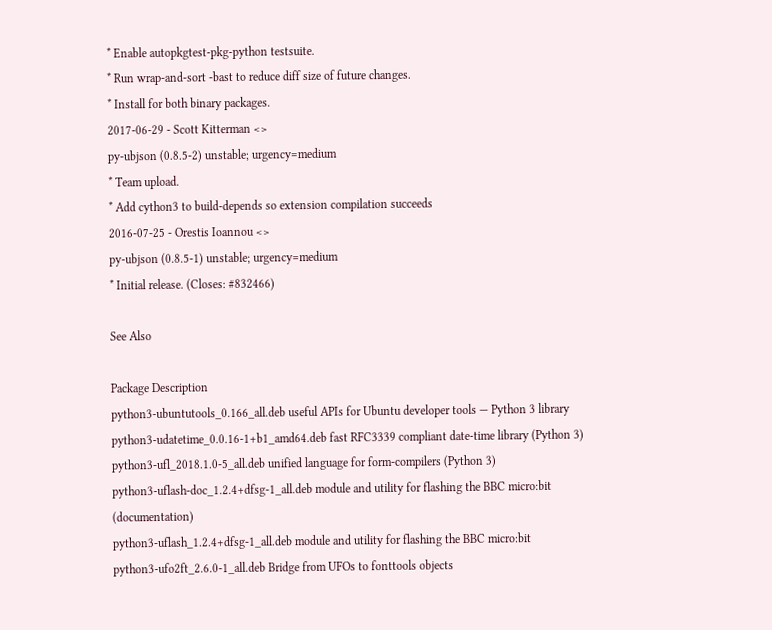* Enable autopkgtest-pkg-python testsuite.
* Run wrap-and-sort -bast to reduce diff size of future changes.
* Install for both binary packages.
2017-06-29 - Scott Kitterman <>
py-ubjson (0.8.5-2) unstable; urgency=medium
* Team upload.
* Add cython3 to build-depends so extension compilation succeeds
2016-07-25 - Orestis Ioannou <>
py-ubjson (0.8.5-1) unstable; urgency=medium
* Initial release. (Closes: #832466)

See Also

Package Description
python3-ubuntutools_0.166_all.deb useful APIs for Ubuntu developer tools — Python 3 library
python3-udatetime_0.0.16-1+b1_amd64.deb fast RFC3339 compliant date-time library (Python 3)
python3-ufl_2018.1.0-5_all.deb unified language for form-compilers (Python 3)
python3-uflash-doc_1.2.4+dfsg-1_all.deb module and utility for flashing the BBC micro:bit (documentation)
python3-uflash_1.2.4+dfsg-1_all.deb module and utility for flashing the BBC micro:bit
python3-ufo2ft_2.6.0-1_all.deb Bridge from UFOs to fonttools objects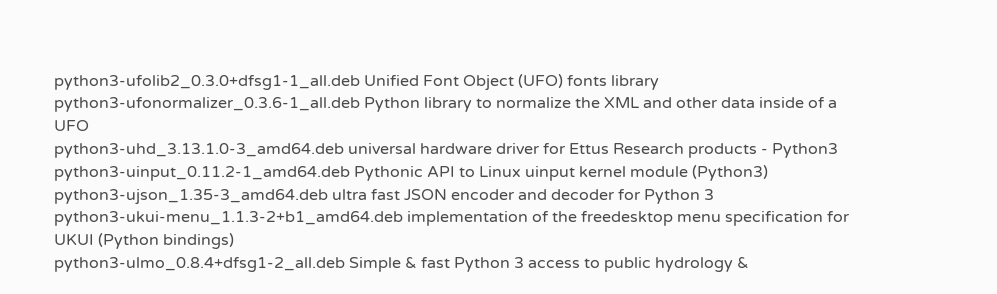python3-ufolib2_0.3.0+dfsg1-1_all.deb Unified Font Object (UFO) fonts library
python3-ufonormalizer_0.3.6-1_all.deb Python library to normalize the XML and other data inside of a UFO
python3-uhd_3.13.1.0-3_amd64.deb universal hardware driver for Ettus Research products - Python3
python3-uinput_0.11.2-1_amd64.deb Pythonic API to Linux uinput kernel module (Python3)
python3-ujson_1.35-3_amd64.deb ultra fast JSON encoder and decoder for Python 3
python3-ukui-menu_1.1.3-2+b1_amd64.deb implementation of the freedesktop menu specification for UKUI (Python bindings)
python3-ulmo_0.8.4+dfsg1-2_all.deb Simple & fast Python 3 access to public hydrology &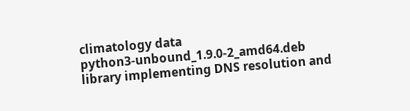climatology data
python3-unbound_1.9.0-2_amd64.deb library implementing DNS resolution and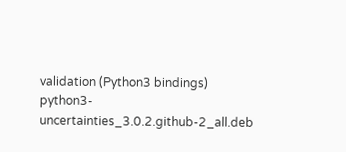validation (Python3 bindings)
python3-uncertainties_3.0.2.github-2_all.deb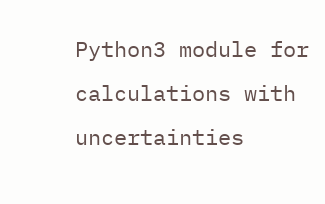Python3 module for calculations with uncertainties